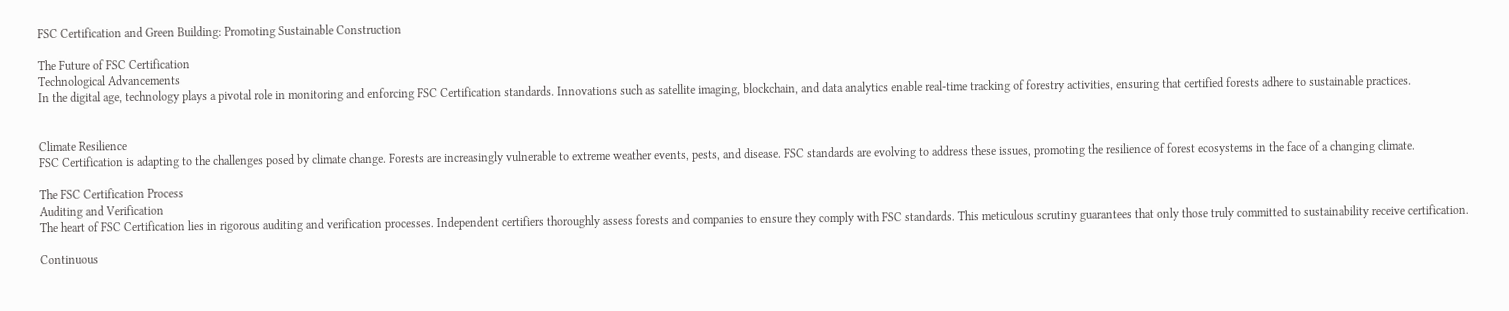FSC Certification and Green Building: Promoting Sustainable Construction

The Future of FSC Certification
Technological Advancements
In the digital age, technology plays a pivotal role in monitoring and enforcing FSC Certification standards. Innovations such as satellite imaging, blockchain, and data analytics enable real-time tracking of forestry activities, ensuring that certified forests adhere to sustainable practices.


Climate Resilience
FSC Certification is adapting to the challenges posed by climate change. Forests are increasingly vulnerable to extreme weather events, pests, and disease. FSC standards are evolving to address these issues, promoting the resilience of forest ecosystems in the face of a changing climate.

The FSC Certification Process
Auditing and Verification
The heart of FSC Certification lies in rigorous auditing and verification processes. Independent certifiers thoroughly assess forests and companies to ensure they comply with FSC standards. This meticulous scrutiny guarantees that only those truly committed to sustainability receive certification.

Continuous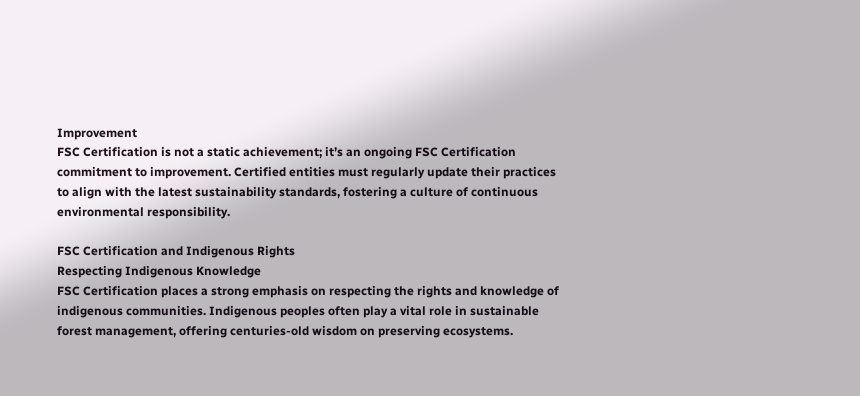Improvement
FSC Certification is not a static achievement; it’s an ongoing FSC Certification commitment to improvement. Certified entities must regularly update their practices to align with the latest sustainability standards, fostering a culture of continuous environmental responsibility.

FSC Certification and Indigenous Rights
Respecting Indigenous Knowledge
FSC Certification places a strong emphasis on respecting the rights and knowledge of indigenous communities. Indigenous peoples often play a vital role in sustainable forest management, offering centuries-old wisdom on preserving ecosystems.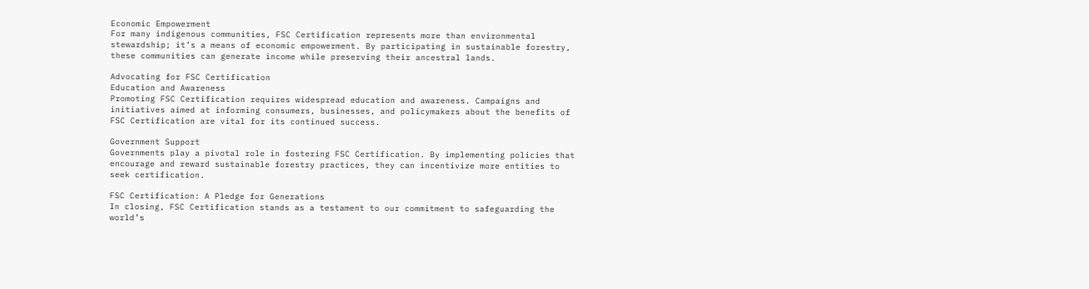Economic Empowerment
For many indigenous communities, FSC Certification represents more than environmental stewardship; it’s a means of economic empowerment. By participating in sustainable forestry, these communities can generate income while preserving their ancestral lands.

Advocating for FSC Certification
Education and Awareness
Promoting FSC Certification requires widespread education and awareness. Campaigns and initiatives aimed at informing consumers, businesses, and policymakers about the benefits of FSC Certification are vital for its continued success.

Government Support
Governments play a pivotal role in fostering FSC Certification. By implementing policies that encourage and reward sustainable forestry practices, they can incentivize more entities to seek certification.

FSC Certification: A Pledge for Generations
In closing, FSC Certification stands as a testament to our commitment to safeguarding the world’s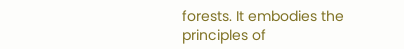forests. It embodies the principles of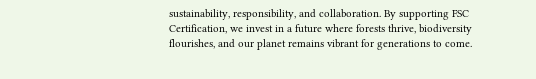sustainability, responsibility, and collaboration. By supporting FSC Certification, we invest in a future where forests thrive, biodiversity flourishes, and our planet remains vibrant for generations to come.